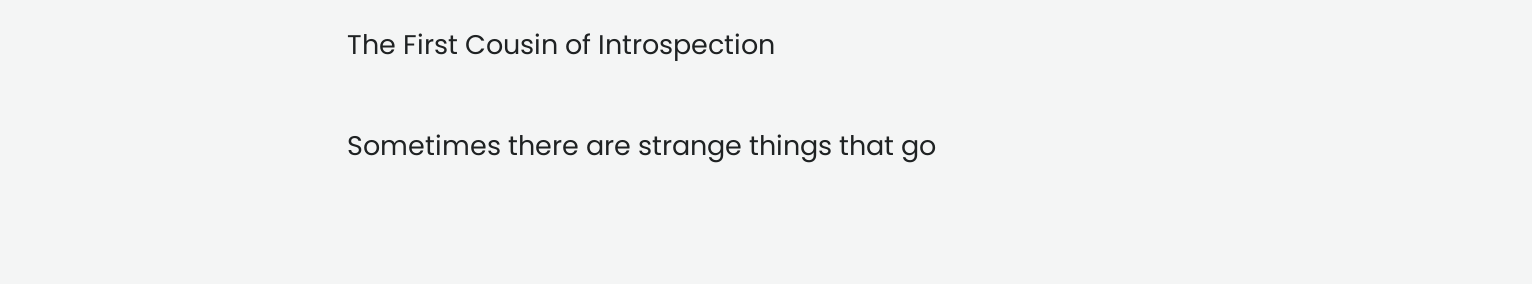The First Cousin of Introspection

Sometimes there are strange things that go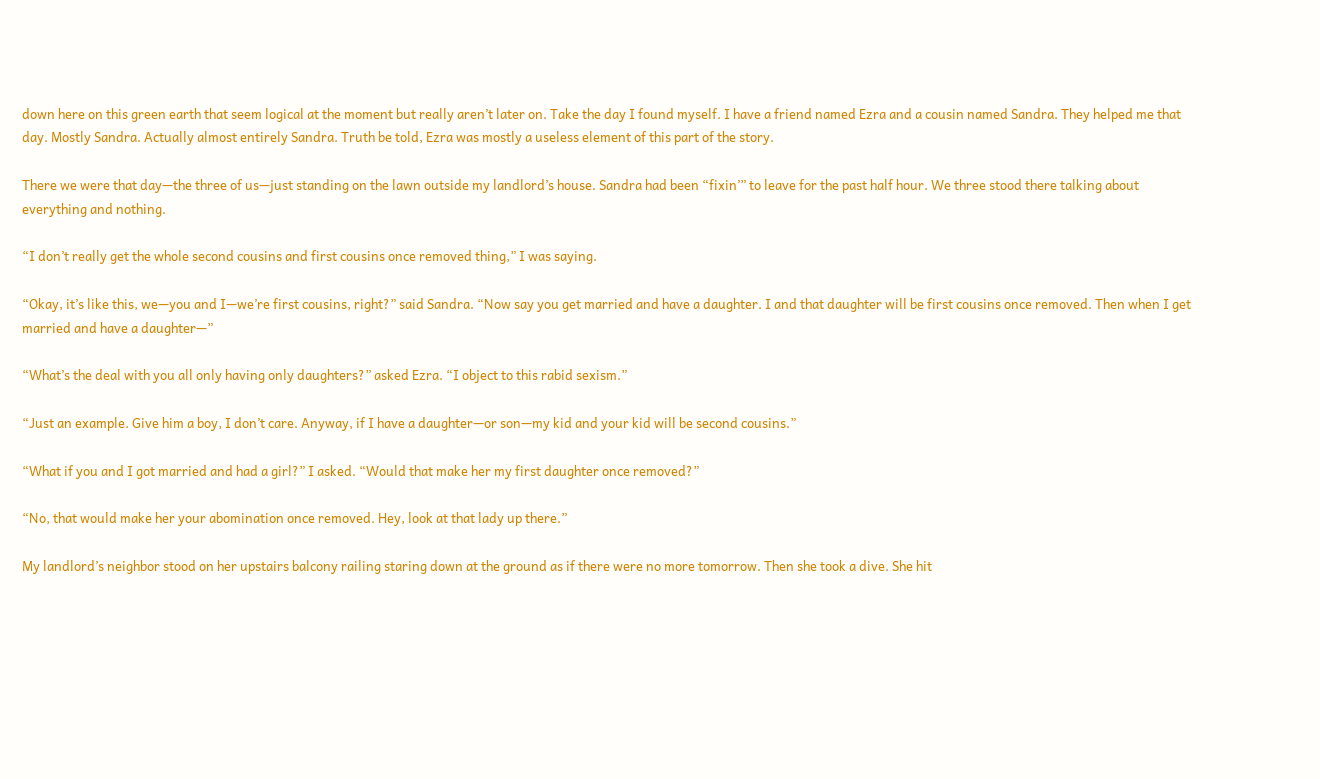down here on this green earth that seem logical at the moment but really aren’t later on. Take the day I found myself. I have a friend named Ezra and a cousin named Sandra. They helped me that day. Mostly Sandra. Actually almost entirely Sandra. Truth be told, Ezra was mostly a useless element of this part of the story.

There we were that day—the three of us—just standing on the lawn outside my landlord’s house. Sandra had been “fixin’” to leave for the past half hour. We three stood there talking about everything and nothing.

“I don’t really get the whole second cousins and first cousins once removed thing,” I was saying.

“Okay, it’s like this, we—you and I—we’re first cousins, right?” said Sandra. “Now say you get married and have a daughter. I and that daughter will be first cousins once removed. Then when I get married and have a daughter—”

“What’s the deal with you all only having only daughters?” asked Ezra. “I object to this rabid sexism.”

“Just an example. Give him a boy, I don’t care. Anyway, if I have a daughter—or son—my kid and your kid will be second cousins.”

“What if you and I got married and had a girl?” I asked. “Would that make her my first daughter once removed?”

“No, that would make her your abomination once removed. Hey, look at that lady up there.”

My landlord’s neighbor stood on her upstairs balcony railing staring down at the ground as if there were no more tomorrow. Then she took a dive. She hit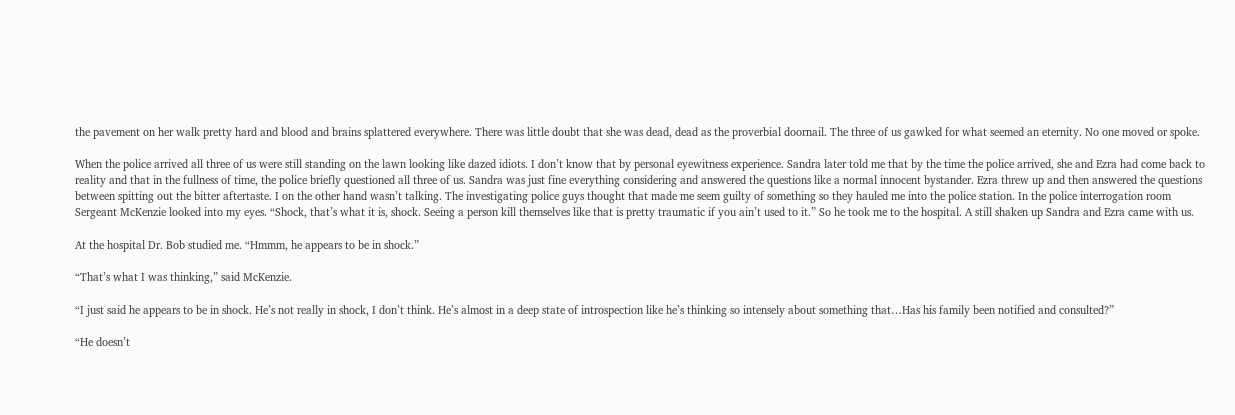the pavement on her walk pretty hard and blood and brains splattered everywhere. There was little doubt that she was dead, dead as the proverbial doornail. The three of us gawked for what seemed an eternity. No one moved or spoke.

When the police arrived all three of us were still standing on the lawn looking like dazed idiots. I don’t know that by personal eyewitness experience. Sandra later told me that by the time the police arrived, she and Ezra had come back to reality and that in the fullness of time, the police briefly questioned all three of us. Sandra was just fine everything considering and answered the questions like a normal innocent bystander. Ezra threw up and then answered the questions between spitting out the bitter aftertaste. I on the other hand wasn’t talking. The investigating police guys thought that made me seem guilty of something so they hauled me into the police station. In the police interrogation room Sergeant McKenzie looked into my eyes. “Shock, that’s what it is, shock. Seeing a person kill themselves like that is pretty traumatic if you ain’t used to it.” So he took me to the hospital. A still shaken up Sandra and Ezra came with us.

At the hospital Dr. Bob studied me. “Hmmm, he appears to be in shock.”

“That’s what I was thinking,” said McKenzie.

“I just said he appears to be in shock. He’s not really in shock, I don’t think. He’s almost in a deep state of introspection like he’s thinking so intensely about something that…Has his family been notified and consulted?”

“He doesn’t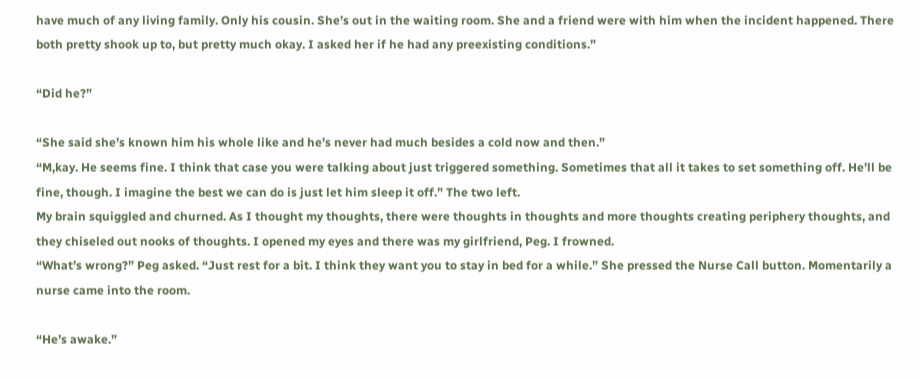have much of any living family. Only his cousin. She’s out in the waiting room. She and a friend were with him when the incident happened. There both pretty shook up to, but pretty much okay. I asked her if he had any preexisting conditions.”

“Did he?”

“She said she’s known him his whole like and he’s never had much besides a cold now and then.”
“M,kay. He seems fine. I think that case you were talking about just triggered something. Sometimes that all it takes to set something off. He’ll be fine, though. I imagine the best we can do is just let him sleep it off.” The two left.
My brain squiggled and churned. As I thought my thoughts, there were thoughts in thoughts and more thoughts creating periphery thoughts, and they chiseled out nooks of thoughts. I opened my eyes and there was my girlfriend, Peg. I frowned.
“What’s wrong?” Peg asked. “Just rest for a bit. I think they want you to stay in bed for a while.” She pressed the Nurse Call button. Momentarily a nurse came into the room.

“He’s awake.”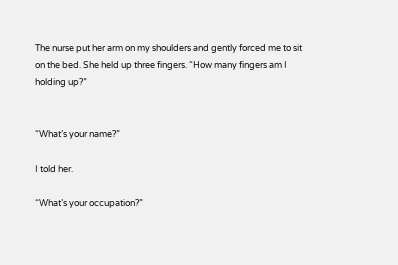The nurse put her arm on my shoulders and gently forced me to sit on the bed. She held up three fingers. “How many fingers am I holding up?”


“What’s your name?”

I told her.

“What’s your occupation?”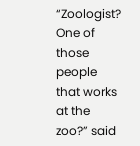“Zoologist? One of those people that works at the zoo?” said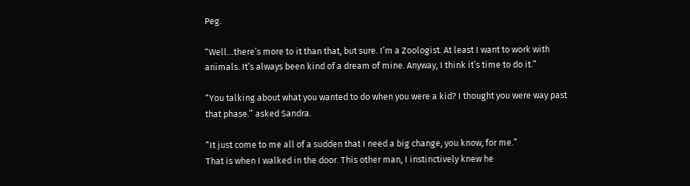Peg.

“Well…there’s more to it than that, but sure. I’m a Zoologist. At least I want to work with animals. It’s always been kind of a dream of mine. Anyway, I think it’s time to do it.”

“You talking about what you wanted to do when you were a kid? I thought you were way past that phase.” asked Sandra.

“It just come to me all of a sudden that I need a big change, you know, for me.”
That is when I walked in the door. This other man, I instinctively knew he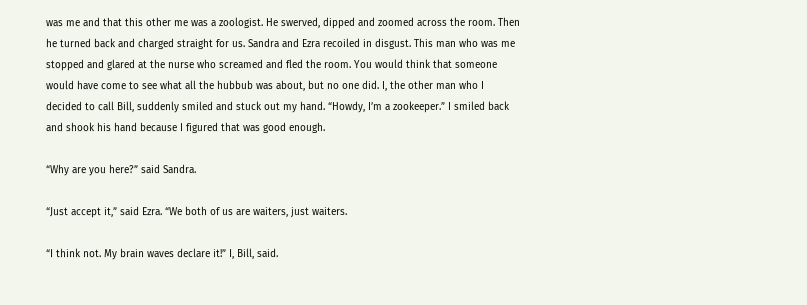was me and that this other me was a zoologist. He swerved, dipped and zoomed across the room. Then he turned back and charged straight for us. Sandra and Ezra recoiled in disgust. This man who was me stopped and glared at the nurse who screamed and fled the room. You would think that someone would have come to see what all the hubbub was about, but no one did. I, the other man who I decided to call Bill, suddenly smiled and stuck out my hand. “Howdy, I’m a zookeeper.” I smiled back and shook his hand because I figured that was good enough.

“Why are you here?” said Sandra.

“Just accept it,” said Ezra. “We both of us are waiters, just waiters.

“I think not. My brain waves declare it!” I, Bill, said.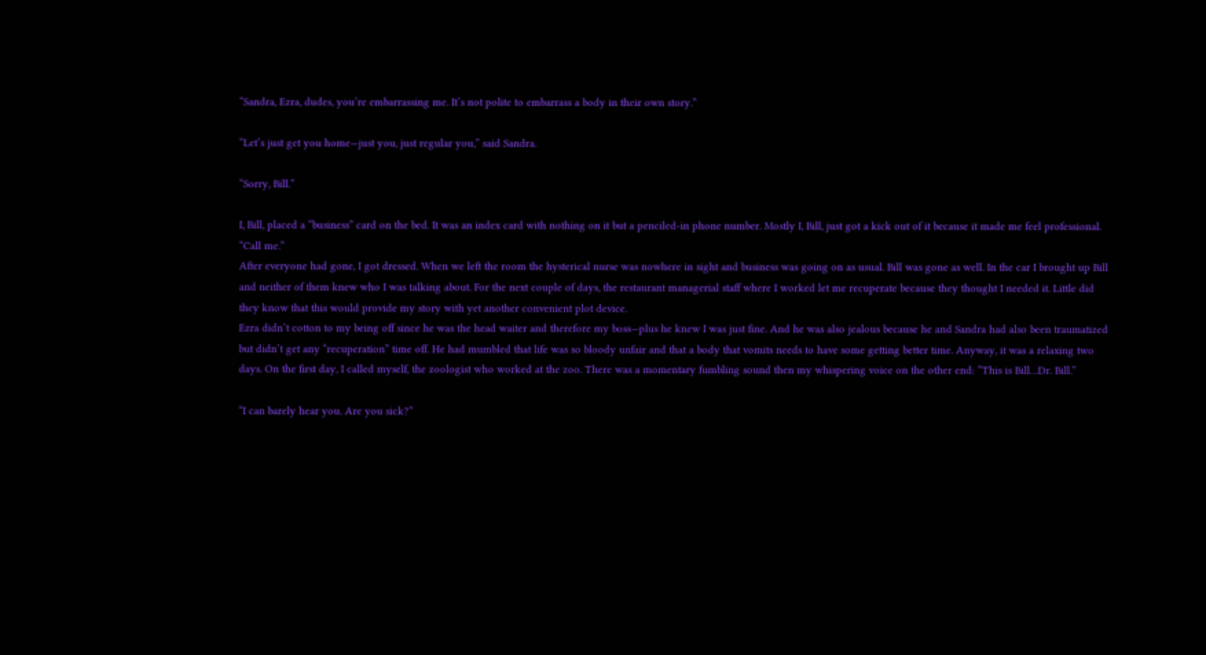“Sandra, Ezra, dudes, you’re embarrassing me. It’s not polite to embarrass a body in their own story.”

“Let’s just get you home—just you, just regular you,” said Sandra.

“Sorry, Bill.”

I, Bill, placed a “business” card on the bed. It was an index card with nothing on it but a penciled-in phone number. Mostly I, Bill, just got a kick out of it because it made me feel professional. “Call me.”
After everyone had gone, I got dressed. When we left the room the hysterical nurse was nowhere in sight and business was going on as usual. Bill was gone as well. In the car I brought up Bill and neither of them knew who I was talking about. For the next couple of days, the restaurant managerial staff where I worked let me recuperate because they thought I needed it. Little did they know that this would provide my story with yet another convenient plot device.
Ezra didn’t cotton to my being off since he was the head waiter and therefore my boss—plus he knew I was just fine. And he was also jealous because he and Sandra had also been traumatized but didn’t get any “recuperation” time off. He had mumbled that life was so bloody unfair and that a body that vomits needs to have some getting better time. Anyway, it was a relaxing two days. On the first day, I called myself, the zoologist who worked at the zoo. There was a momentary fumbling sound then my whispering voice on the other end: “This is Bill…Dr. Bill.”

“I can barely hear you. Are you sick?”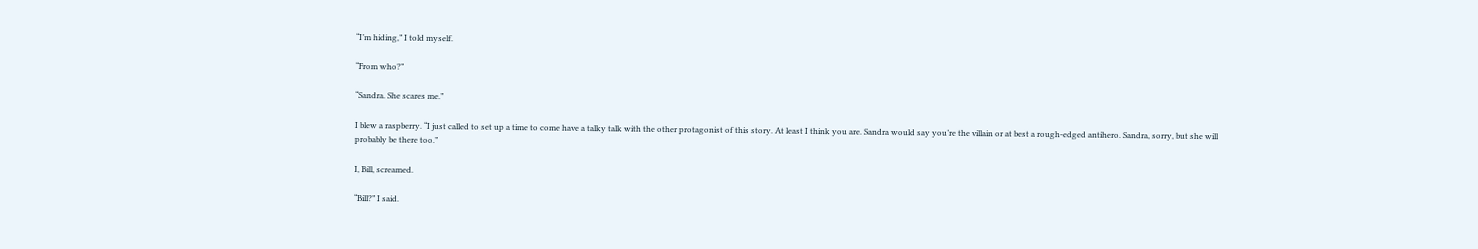“I’m hiding,” I told myself.

“From who?”

“Sandra. She scares me.”

I blew a raspberry. “I just called to set up a time to come have a talky talk with the other protagonist of this story. At least I think you are. Sandra would say you’re the villain or at best a rough-edged antihero. Sandra, sorry, but she will probably be there too.”

I, Bill, screamed.

“Bill?” I said.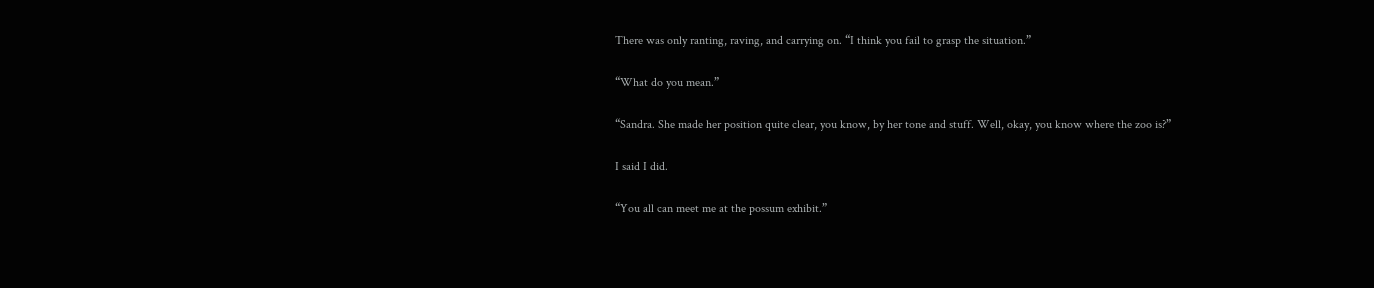There was only ranting, raving, and carrying on. “I think you fail to grasp the situation.”

“What do you mean.”

“Sandra. She made her position quite clear, you know, by her tone and stuff. Well, okay, you know where the zoo is?”

I said I did.

“You all can meet me at the possum exhibit.”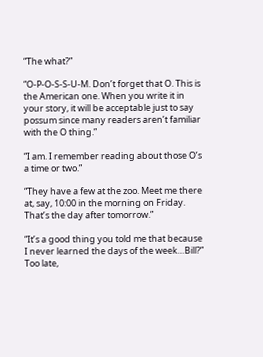“The what?”

“O-P-O-S-S-U-M. Don’t forget that O. This is the American one. When you write it in your story, it will be acceptable just to say possum since many readers aren’t familiar with the O thing.”

“I am. I remember reading about those O’s a time or two.”

“They have a few at the zoo. Meet me there at, say, 10:00 in the morning on Friday. That’s the day after tomorrow.”

“It’s a good thing you told me that because I never learned the days of the week…Bill?” Too late,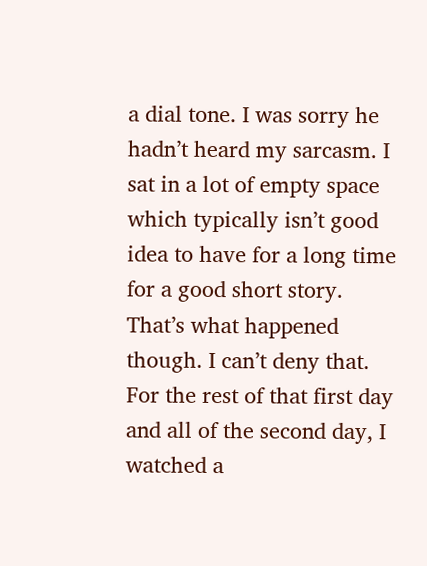a dial tone. I was sorry he hadn’t heard my sarcasm. I sat in a lot of empty space which typically isn’t good idea to have for a long time for a good short story. That’s what happened though. I can’t deny that. For the rest of that first day and all of the second day, I watched a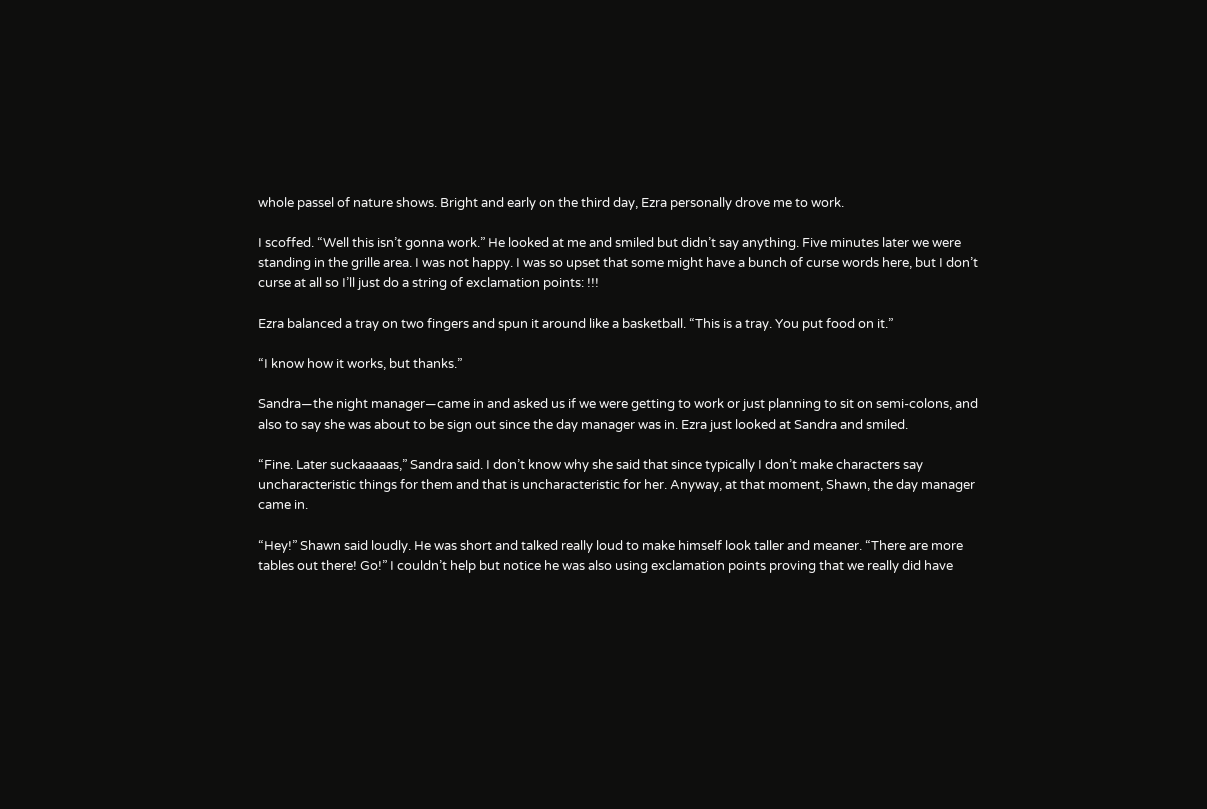whole passel of nature shows. Bright and early on the third day, Ezra personally drove me to work.

I scoffed. “Well this isn’t gonna work.” He looked at me and smiled but didn’t say anything. Five minutes later we were standing in the grille area. I was not happy. I was so upset that some might have a bunch of curse words here, but I don’t curse at all so I’ll just do a string of exclamation points: !!!

Ezra balanced a tray on two fingers and spun it around like a basketball. “This is a tray. You put food on it.”

“I know how it works, but thanks.”

Sandra—the night manager—came in and asked us if we were getting to work or just planning to sit on semi-colons, and also to say she was about to be sign out since the day manager was in. Ezra just looked at Sandra and smiled.

“Fine. Later suckaaaaas,” Sandra said. I don’t know why she said that since typically I don’t make characters say uncharacteristic things for them and that is uncharacteristic for her. Anyway, at that moment, Shawn, the day manager came in.

“Hey!” Shawn said loudly. He was short and talked really loud to make himself look taller and meaner. “There are more tables out there! Go!” I couldn’t help but notice he was also using exclamation points proving that we really did have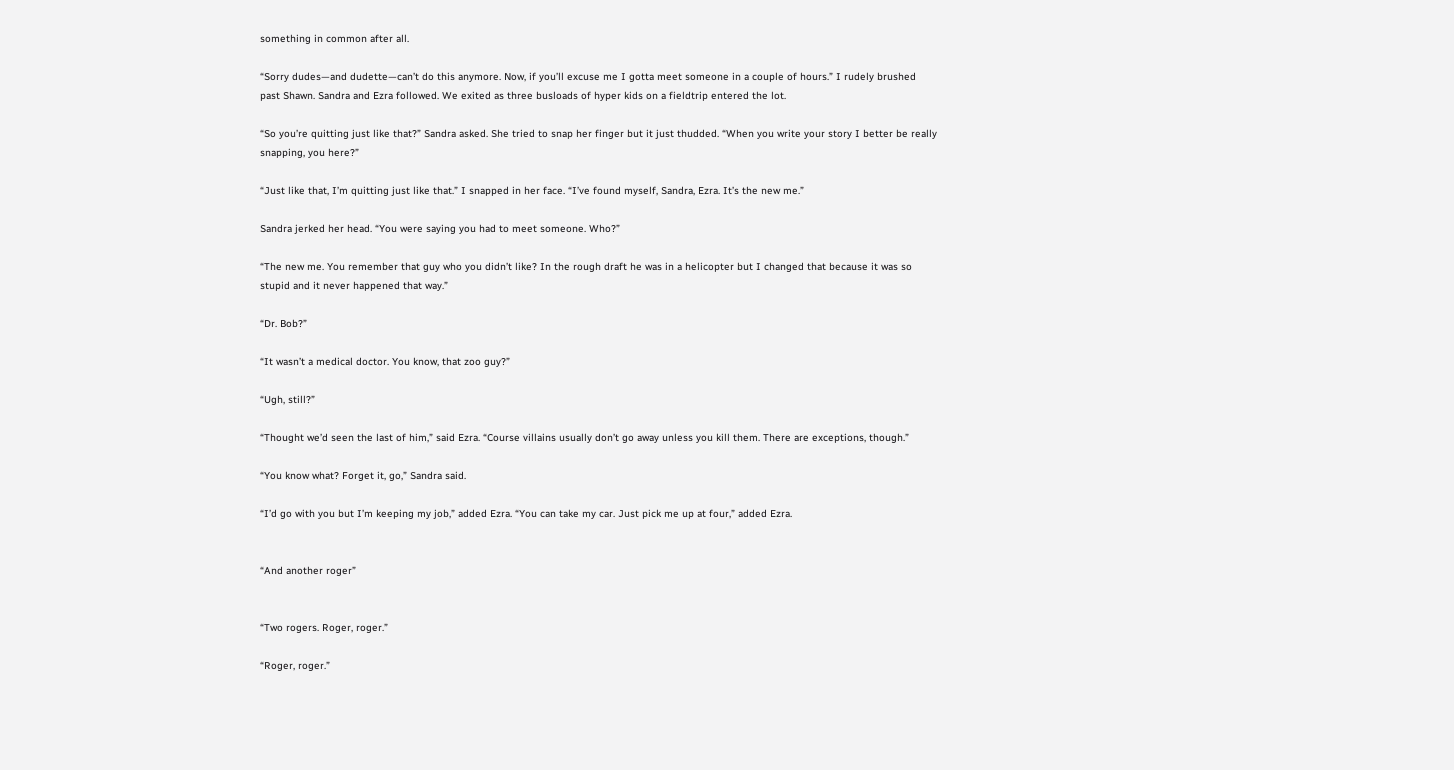something in common after all.

“Sorry dudes—and dudette—can’t do this anymore. Now, if you’ll excuse me I gotta meet someone in a couple of hours.” I rudely brushed past Shawn. Sandra and Ezra followed. We exited as three busloads of hyper kids on a fieldtrip entered the lot.

“So you’re quitting just like that?” Sandra asked. She tried to snap her finger but it just thudded. “When you write your story I better be really snapping, you here?”

“Just like that, I’m quitting just like that.” I snapped in her face. “I’ve found myself, Sandra, Ezra. It’s the new me.”

Sandra jerked her head. “You were saying you had to meet someone. Who?”

“The new me. You remember that guy who you didn’t like? In the rough draft he was in a helicopter but I changed that because it was so stupid and it never happened that way.”

“Dr. Bob?”

“It wasn’t a medical doctor. You know, that zoo guy?”

“Ugh, still?”

“Thought we’d seen the last of him,” said Ezra. “Course villains usually don’t go away unless you kill them. There are exceptions, though.”

“You know what? Forget it, go,” Sandra said.

“I’d go with you but I’m keeping my job,” added Ezra. “You can take my car. Just pick me up at four,” added Ezra.


“And another roger”


“Two rogers. Roger, roger.”

“Roger, roger.”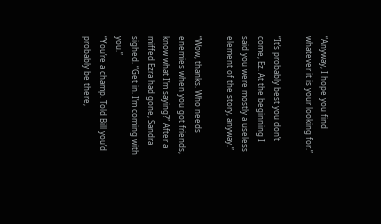“Anyway, I hope you find whatever it is your looking for.”

“It’s probably best you don’t come, Ez. At the beginning I said you were mostly a useless element of the story, anyway.”

“Wow, thanks. Who needs enemies when you got friends, know what I’m saying?” After a miffed Ezra had gone, Sandra sighed. “Get in. I’m coming with you.”
“You’re a champ. Told Bill you’d probably be there,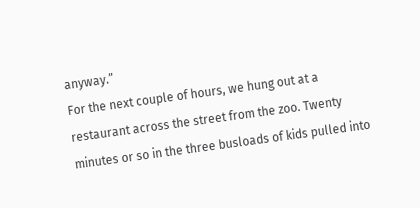anyway.”
For the next couple of hours, we hung out at a restaurant across the street from the zoo. Twenty minutes or so in the three busloads of kids pulled into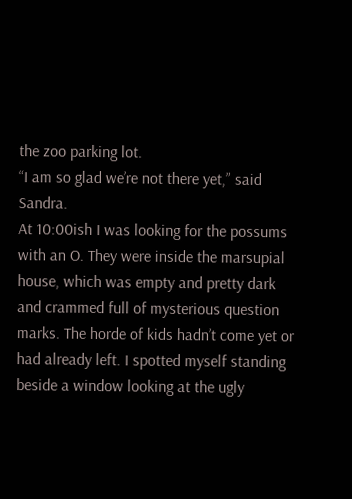the zoo parking lot.
“I am so glad we’re not there yet,” said Sandra.
At 10:00ish I was looking for the possums with an O. They were inside the marsupial house, which was empty and pretty dark and crammed full of mysterious question marks. The horde of kids hadn’t come yet or had already left. I spotted myself standing beside a window looking at the ugly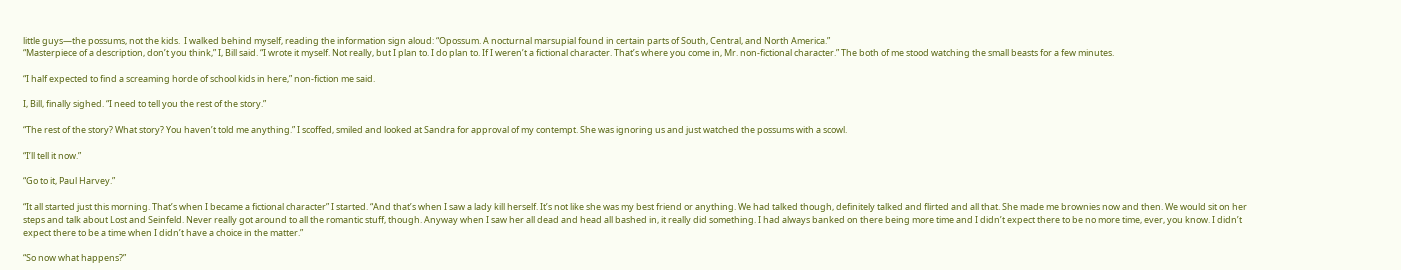little guys—the possums, not the kids.  I walked behind myself, reading the information sign aloud: “Opossum. A nocturnal marsupial found in certain parts of South, Central, and North America.”
“Masterpiece of a description, don’t you think,” I, Bill said. “I wrote it myself. Not really, but I plan to. I do plan to. If I weren’t a fictional character. That’s where you come in, Mr. non-fictional character.” The both of me stood watching the small beasts for a few minutes.

“I half expected to find a screaming horde of school kids in here,” non-fiction me said.

I, Bill, finally sighed. “I need to tell you the rest of the story.”

“The rest of the story? What story? You haven’t told me anything.” I scoffed, smiled and looked at Sandra for approval of my contempt. She was ignoring us and just watched the possums with a scowl.

“I’ll tell it now.”

“Go to it, Paul Harvey.”

“It all started just this morning. That’s when I became a fictional character” I started. “And that’s when I saw a lady kill herself. It’s not like she was my best friend or anything. We had talked though, definitely talked and flirted and all that. She made me brownies now and then. We would sit on her steps and talk about Lost and Seinfeld. Never really got around to all the romantic stuff, though. Anyway when I saw her all dead and head all bashed in, it really did something. I had always banked on there being more time and I didn’t expect there to be no more time, ever, you know. I didn’t expect there to be a time when I didn’t have a choice in the matter.”

“So now what happens?”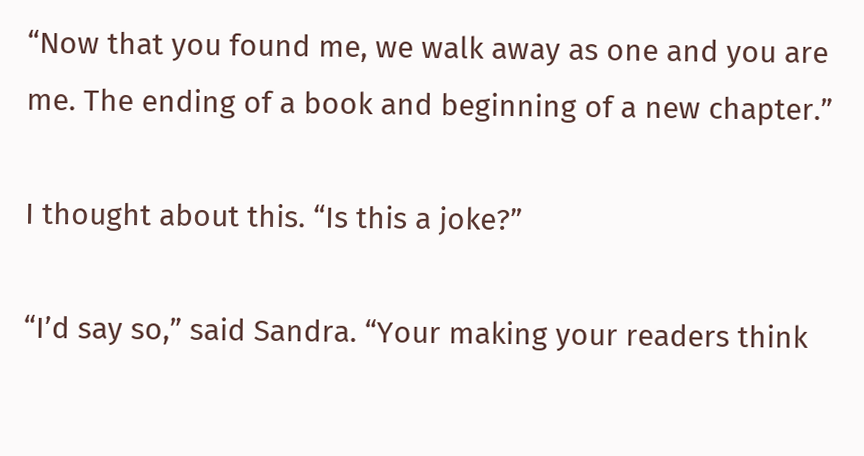“Now that you found me, we walk away as one and you are me. The ending of a book and beginning of a new chapter.”

I thought about this. “Is this a joke?”

“I’d say so,” said Sandra. “Your making your readers think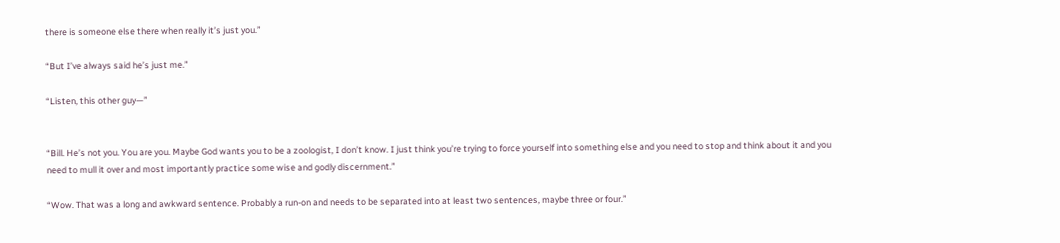there is someone else there when really it’s just you.”

“But I’ve always said he’s just me.”

“Listen, this other guy—”


“Bill. He’s not you. You are you. Maybe God wants you to be a zoologist, I don’t know. I just think you’re trying to force yourself into something else and you need to stop and think about it and you need to mull it over and most importantly practice some wise and godly discernment.”

“Wow. That was a long and awkward sentence. Probably a run-on and needs to be separated into at least two sentences, maybe three or four.”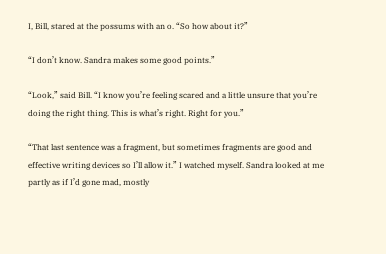I, Bill, stared at the possums with an o. “So how about it?”

“I don’t know. Sandra makes some good points.”

“Look,” said Bill. “I know you’re feeling scared and a little unsure that you’re doing the right thing. This is what’s right. Right for you.”

“That last sentence was a fragment, but sometimes fragments are good and effective writing devices so I’ll allow it.” I watched myself. Sandra looked at me partly as if I’d gone mad, mostly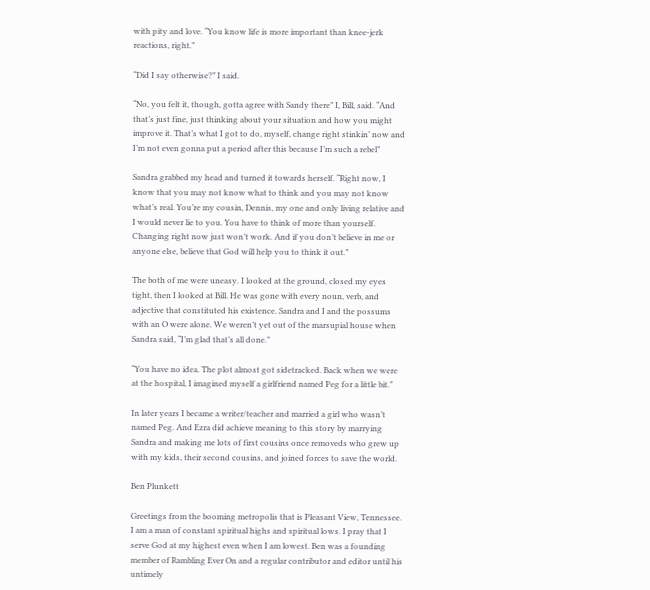with pity and love. “You know life is more important than knee-jerk reactions, right.”

“Did I say otherwise?” I said.

“No, you felt it, though, gotta agree with Sandy there” I, Bill, said. “And that’s just fine, just thinking about your situation and how you might improve it. That’s what I got to do, myself, change right stinkin’ now and I’m not even gonna put a period after this because I’m such a rebel”

Sandra grabbed my head and turned it towards herself. “Right now, I know that you may not know what to think and you may not know what’s real. You’re my cousin, Dennis, my one and only living relative and I would never lie to you. You have to think of more than yourself. Changing right now just won’t work. And if you don’t believe in me or anyone else, believe that God will help you to think it out.”

The both of me were uneasy. I looked at the ground, closed my eyes tight, then I looked at Bill. He was gone with every noun, verb, and adjective that constituted his existence. Sandra and I and the possums with an O were alone. We weren’t yet out of the marsupial house when Sandra said, “I’m glad that’s all done.”

“You have no idea. The plot almost got sidetracked. Back when we were at the hospital, I imagined myself a girlfriend named Peg for a little bit.”

In later years I became a writer/teacher and married a girl who wasn’t named Peg. And Ezra did achieve meaning to this story by marrying Sandra and making me lots of first cousins once removeds who grew up with my kids, their second cousins, and joined forces to save the world.

Ben Plunkett

Greetings from the booming metropolis that is Pleasant View, Tennessee. I am a man of constant spiritual highs and spiritual lows. I pray that I serve God at my highest even when I am lowest. Ben was a founding member of Rambling Ever On and a regular contributor and editor until his untimely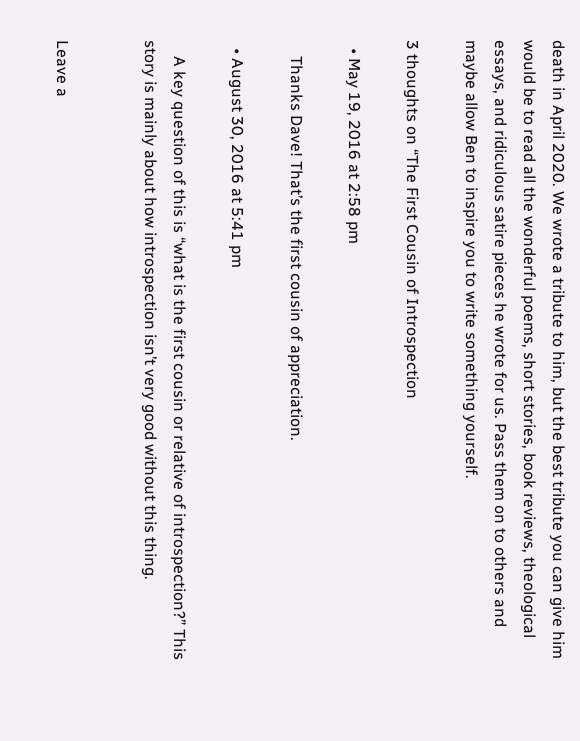death in April 2020. We wrote a tribute to him, but the best tribute you can give him would be to read all the wonderful poems, short stories, book reviews, theological essays, and ridiculous satire pieces he wrote for us. Pass them on to others and maybe allow Ben to inspire you to write something yourself.

3 thoughts on “The First Cousin of Introspection

  • May 19, 2016 at 2:58 pm

    Thanks Dave! That’s the first cousin of appreciation.

  • August 30, 2016 at 5:41 pm

    A key question of this is “what is the first cousin or relative of introspection?” This story is mainly about how introspection isn’t very good without this thing.


Leave a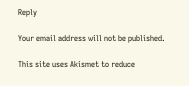Reply

Your email address will not be published.

This site uses Akismet to reduce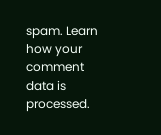spam. Learn how your comment data is processed.